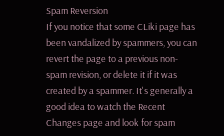Spam Reversion
If you notice that some CLiki page has been vandalized by spammers, you can revert the page to a previous non-spam revision, or delete it if it was created by a spammer. It's generally a good idea to watch the Recent Changes page and look for spam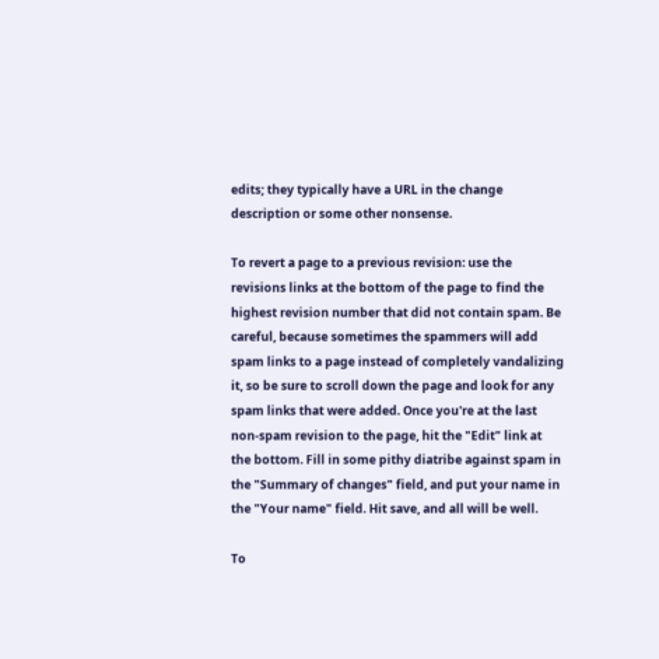edits; they typically have a URL in the change description or some other nonsense.

To revert a page to a previous revision: use the revisions links at the bottom of the page to find the highest revision number that did not contain spam. Be careful, because sometimes the spammers will add spam links to a page instead of completely vandalizing it, so be sure to scroll down the page and look for any spam links that were added. Once you're at the last non-spam revision to the page, hit the "Edit" link at the bottom. Fill in some pithy diatribe against spam in the "Summary of changes" field, and put your name in the "Your name" field. Hit save, and all will be well.

To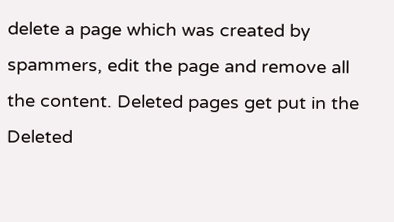delete a page which was created by spammers, edit the page and remove all the content. Deleted pages get put in the Deleted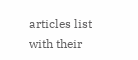articles list with their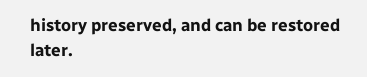history preserved, and can be restored later.